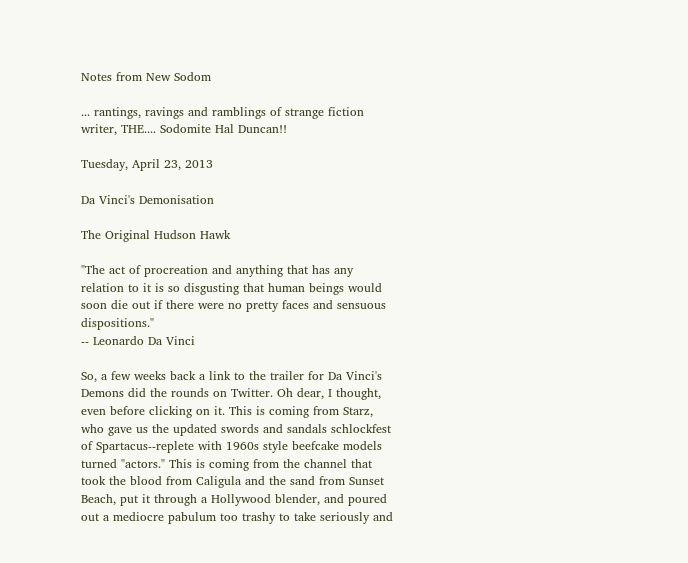Notes from New Sodom

... rantings, ravings and ramblings of strange fiction writer, THE.... Sodomite Hal Duncan!!

Tuesday, April 23, 2013

Da Vinci's Demonisation

The Original Hudson Hawk

"The act of procreation and anything that has any relation to it is so disgusting that human beings would soon die out if there were no pretty faces and sensuous dispositions."
-- Leonardo Da Vinci

So, a few weeks back a link to the trailer for Da Vinci's Demons did the rounds on Twitter. Oh dear, I thought, even before clicking on it. This is coming from Starz, who gave us the updated swords and sandals schlockfest of Spartacus--replete with 1960s style beefcake models turned "actors." This is coming from the channel that took the blood from Caligula and the sand from Sunset Beach, put it through a Hollywood blender, and poured out a mediocre pabulum too trashy to take seriously and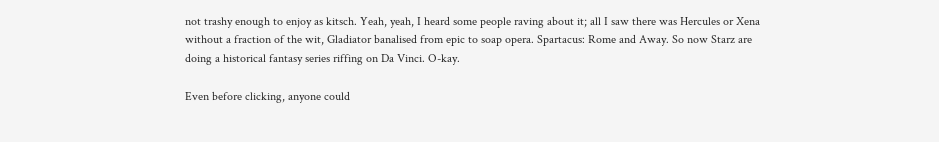not trashy enough to enjoy as kitsch. Yeah, yeah, I heard some people raving about it; all I saw there was Hercules or Xena without a fraction of the wit, Gladiator banalised from epic to soap opera. Spartacus: Rome and Away. So now Starz are doing a historical fantasy series riffing on Da Vinci. O-kay.

Even before clicking, anyone could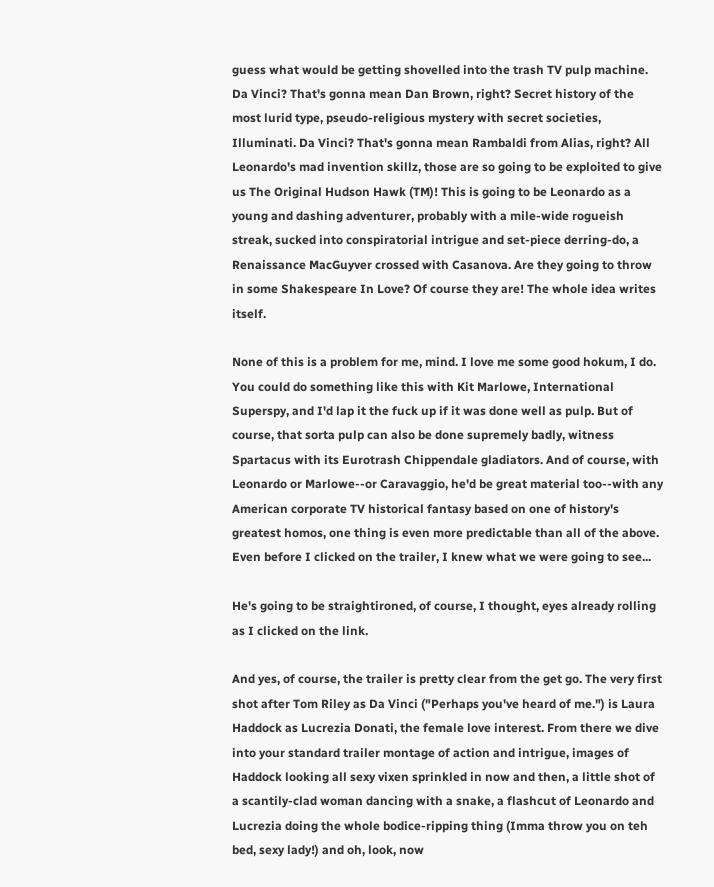guess what would be getting shovelled into the trash TV pulp machine. Da Vinci? That's gonna mean Dan Brown, right? Secret history of the most lurid type, pseudo-religious mystery with secret societies, Illuminati. Da Vinci? That's gonna mean Rambaldi from Alias, right? All Leonardo's mad invention skillz, those are so going to be exploited to give us The Original Hudson Hawk (TM)! This is going to be Leonardo as a young and dashing adventurer, probably with a mile-wide rogueish streak, sucked into conspiratorial intrigue and set-piece derring-do, a Renaissance MacGuyver crossed with Casanova. Are they going to throw in some Shakespeare In Love? Of course they are! The whole idea writes itself.

None of this is a problem for me, mind. I love me some good hokum, I do. You could do something like this with Kit Marlowe, International Superspy, and I'd lap it the fuck up if it was done well as pulp. But of course, that sorta pulp can also be done supremely badly, witness Spartacus with its Eurotrash Chippendale gladiators. And of course, with Leonardo or Marlowe--or Caravaggio, he'd be great material too--with any American corporate TV historical fantasy based on one of history's greatest homos, one thing is even more predictable than all of the above. Even before I clicked on the trailer, I knew what we were going to see...

He's going to be straightironed, of course, I thought, eyes already rolling as I clicked on the link.

And yes, of course, the trailer is pretty clear from the get go. The very first shot after Tom Riley as Da Vinci ("Perhaps you've heard of me.") is Laura Haddock as Lucrezia Donati, the female love interest. From there we dive into your standard trailer montage of action and intrigue, images of Haddock looking all sexy vixen sprinkled in now and then, a little shot of a scantily-clad woman dancing with a snake, a flashcut of Leonardo and Lucrezia doing the whole bodice-ripping thing (Imma throw you on teh bed, sexy lady!) and oh, look, now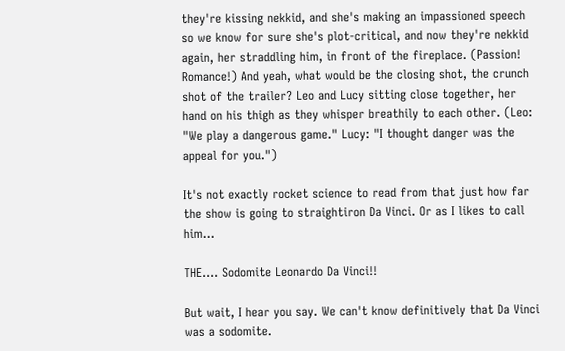they're kissing nekkid, and she's making an impassioned speech so we know for sure she's plot-critical, and now they're nekkid again, her straddling him, in front of the fireplace. (Passion! Romance!) And yeah, what would be the closing shot, the crunch shot of the trailer? Leo and Lucy sitting close together, her hand on his thigh as they whisper breathily to each other. (Leo: "We play a dangerous game." Lucy: "I thought danger was the appeal for you.")

It's not exactly rocket science to read from that just how far the show is going to straightiron Da Vinci. Or as I likes to call him...

THE.... Sodomite Leonardo Da Vinci!!

But wait, I hear you say. We can't know definitively that Da Vinci was a sodomite.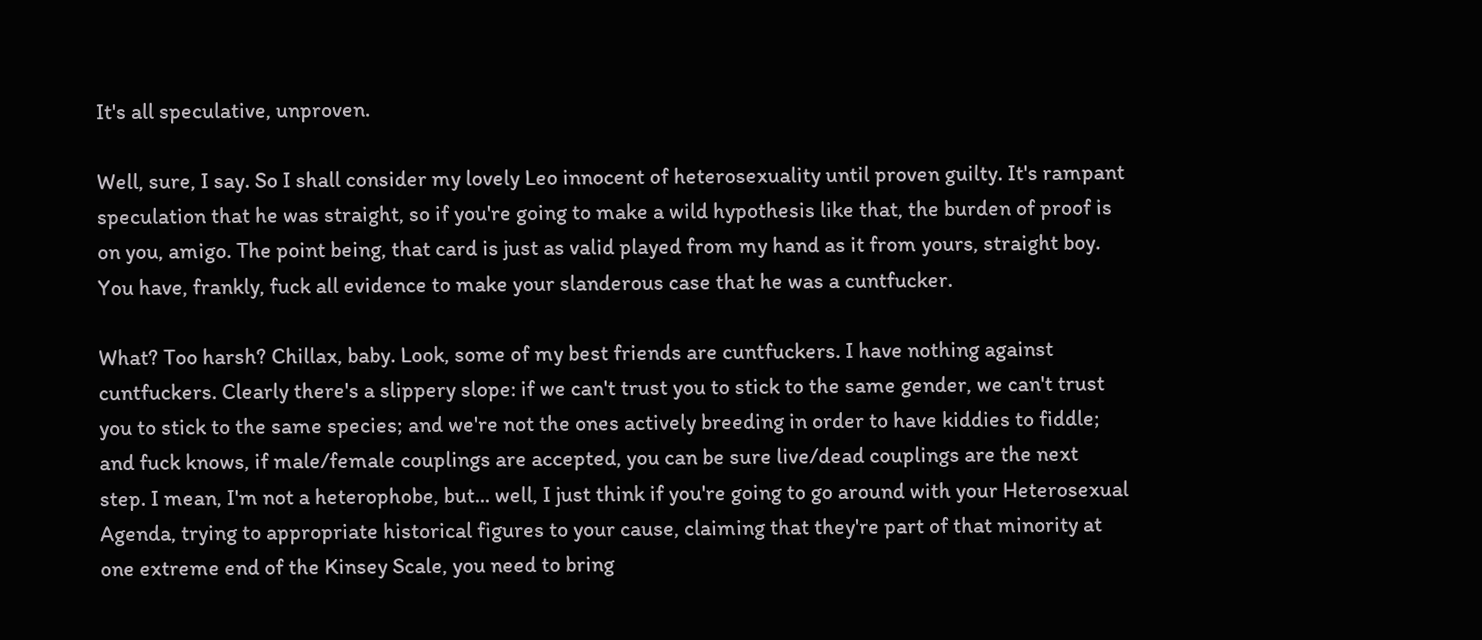It's all speculative, unproven.

Well, sure, I say. So I shall consider my lovely Leo innocent of heterosexuality until proven guilty. It's rampant speculation that he was straight, so if you're going to make a wild hypothesis like that, the burden of proof is on you, amigo. The point being, that card is just as valid played from my hand as it from yours, straight boy. You have, frankly, fuck all evidence to make your slanderous case that he was a cuntfucker.

What? Too harsh? Chillax, baby. Look, some of my best friends are cuntfuckers. I have nothing against cuntfuckers. Clearly there's a slippery slope: if we can't trust you to stick to the same gender, we can't trust you to stick to the same species; and we're not the ones actively breeding in order to have kiddies to fiddle; and fuck knows, if male/female couplings are accepted, you can be sure live/dead couplings are the next step. I mean, I'm not a heterophobe, but... well, I just think if you're going to go around with your Heterosexual Agenda, trying to appropriate historical figures to your cause, claiming that they're part of that minority at one extreme end of the Kinsey Scale, you need to bring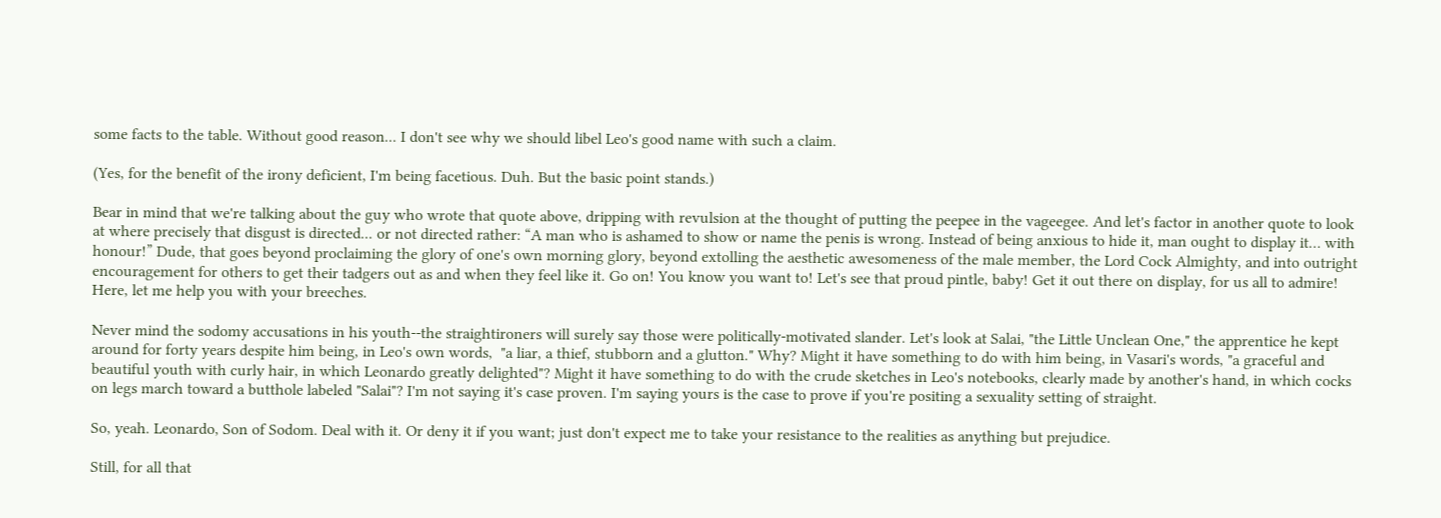some facts to the table. Without good reason... I don't see why we should libel Leo's good name with such a claim.

(Yes, for the benefit of the irony deficient, I'm being facetious. Duh. But the basic point stands.)

Bear in mind that we're talking about the guy who wrote that quote above, dripping with revulsion at the thought of putting the peepee in the vageegee. And let's factor in another quote to look at where precisely that disgust is directed... or not directed rather: “A man who is ashamed to show or name the penis is wrong. Instead of being anxious to hide it, man ought to display it… with honour!” Dude, that goes beyond proclaiming the glory of one's own morning glory, beyond extolling the aesthetic awesomeness of the male member, the Lord Cock Almighty, and into outright encouragement for others to get their tadgers out as and when they feel like it. Go on! You know you want to! Let's see that proud pintle, baby! Get it out there on display, for us all to admire! Here, let me help you with your breeches.

Never mind the sodomy accusations in his youth--the straightironers will surely say those were politically-motivated slander. Let's look at Salai, "the Little Unclean One," the apprentice he kept around for forty years despite him being, in Leo's own words,  "a liar, a thief, stubborn and a glutton." Why? Might it have something to do with him being, in Vasari's words, "a graceful and beautiful youth with curly hair, in which Leonardo greatly delighted"? Might it have something to do with the crude sketches in Leo's notebooks, clearly made by another's hand, in which cocks on legs march toward a butthole labeled "Salai"? I'm not saying it's case proven. I'm saying yours is the case to prove if you're positing a sexuality setting of straight.

So, yeah. Leonardo, Son of Sodom. Deal with it. Or deny it if you want; just don't expect me to take your resistance to the realities as anything but prejudice.

Still, for all that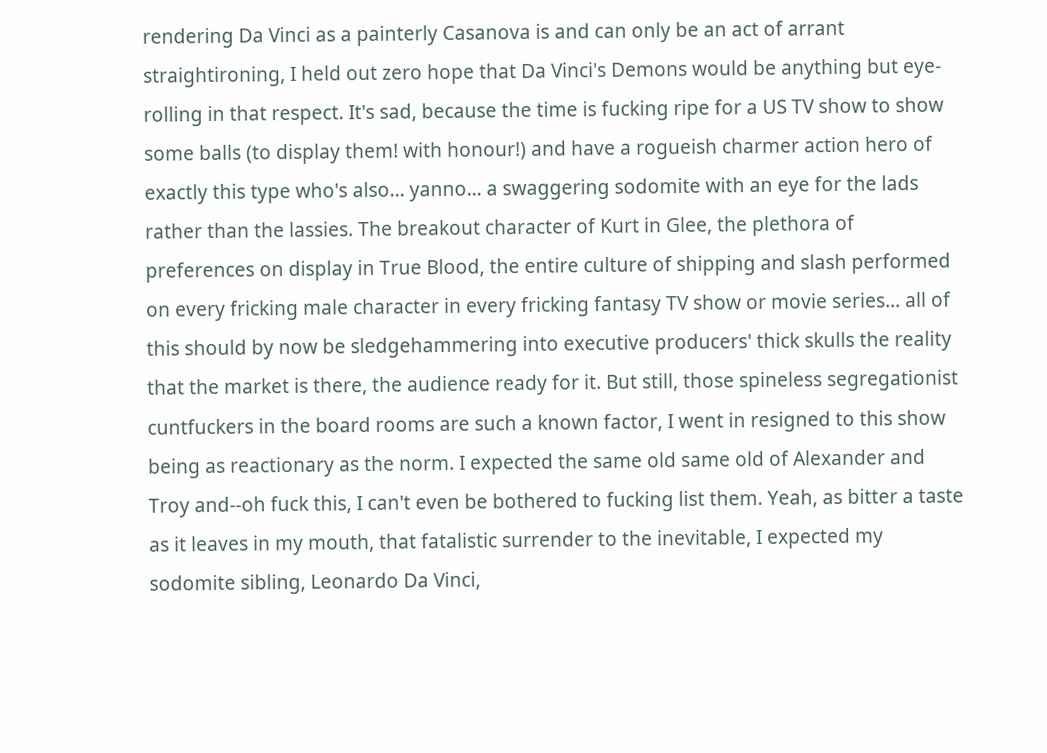rendering Da Vinci as a painterly Casanova is and can only be an act of arrant straightironing, I held out zero hope that Da Vinci's Demons would be anything but eye-rolling in that respect. It's sad, because the time is fucking ripe for a US TV show to show some balls (to display them! with honour!) and have a rogueish charmer action hero of exactly this type who's also... yanno... a swaggering sodomite with an eye for the lads rather than the lassies. The breakout character of Kurt in Glee, the plethora of preferences on display in True Blood, the entire culture of shipping and slash performed on every fricking male character in every fricking fantasy TV show or movie series... all of this should by now be sledgehammering into executive producers' thick skulls the reality that the market is there, the audience ready for it. But still, those spineless segregationist cuntfuckers in the board rooms are such a known factor, I went in resigned to this show being as reactionary as the norm. I expected the same old same old of Alexander and Troy and--oh fuck this, I can't even be bothered to fucking list them. Yeah, as bitter a taste as it leaves in my mouth, that fatalistic surrender to the inevitable, I expected my sodomite sibling, Leonardo Da Vinci,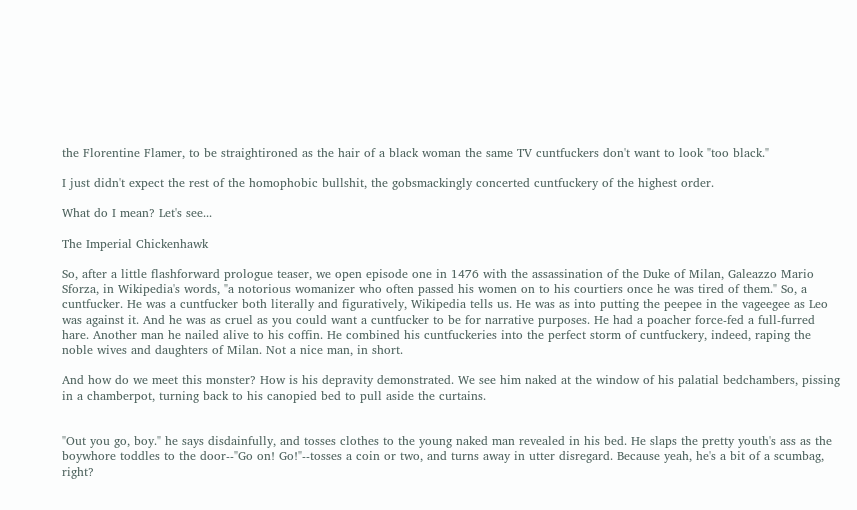the Florentine Flamer, to be straightironed as the hair of a black woman the same TV cuntfuckers don't want to look "too black."

I just didn't expect the rest of the homophobic bullshit, the gobsmackingly concerted cuntfuckery of the highest order.

What do I mean? Let's see...

The Imperial Chickenhawk

So, after a little flashforward prologue teaser, we open episode one in 1476 with the assassination of the Duke of Milan, Galeazzo Mario Sforza, in Wikipedia's words, "a notorious womanizer who often passed his women on to his courtiers once he was tired of them." So, a cuntfucker. He was a cuntfucker both literally and figuratively, Wikipedia tells us. He was as into putting the peepee in the vageegee as Leo was against it. And he was as cruel as you could want a cuntfucker to be for narrative purposes. He had a poacher force-fed a full-furred hare. Another man he nailed alive to his coffin. He combined his cuntfuckeries into the perfect storm of cuntfuckery, indeed, raping the noble wives and daughters of Milan. Not a nice man, in short.

And how do we meet this monster? How is his depravity demonstrated. We see him naked at the window of his palatial bedchambers, pissing in a chamberpot, turning back to his canopied bed to pull aside the curtains.


"Out you go, boy." he says disdainfully, and tosses clothes to the young naked man revealed in his bed. He slaps the pretty youth's ass as the boywhore toddles to the door--"Go on! Go!"--tosses a coin or two, and turns away in utter disregard. Because yeah, he's a bit of a scumbag, right?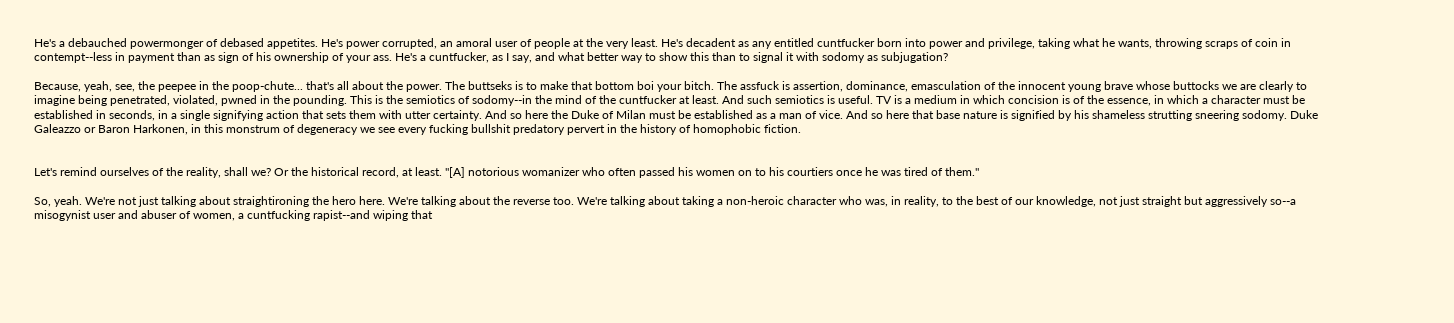He's a debauched powermonger of debased appetites. He's power corrupted, an amoral user of people at the very least. He's decadent as any entitled cuntfucker born into power and privilege, taking what he wants, throwing scraps of coin in contempt--less in payment than as sign of his ownership of your ass. He's a cuntfucker, as I say, and what better way to show this than to signal it with sodomy as subjugation?

Because, yeah, see, the peepee in the poop-chute... that's all about the power. The buttseks is to make that bottom boi your bitch. The assfuck is assertion, dominance, emasculation of the innocent young brave whose buttocks we are clearly to imagine being penetrated, violated, pwned in the pounding. This is the semiotics of sodomy--in the mind of the cuntfucker at least. And such semiotics is useful. TV is a medium in which concision is of the essence, in which a character must be established in seconds, in a single signifying action that sets them with utter certainty. And so here the Duke of Milan must be established as a man of vice. And so here that base nature is signified by his shameless strutting sneering sodomy. Duke Galeazzo or Baron Harkonen, in this monstrum of degeneracy we see every fucking bullshit predatory pervert in the history of homophobic fiction.


Let's remind ourselves of the reality, shall we? Or the historical record, at least. "[A] notorious womanizer who often passed his women on to his courtiers once he was tired of them."

So, yeah. We're not just talking about straightironing the hero here. We're talking about the reverse too. We're talking about taking a non-heroic character who was, in reality, to the best of our knowledge, not just straight but aggressively so--a misogynist user and abuser of women, a cuntfucking rapist--and wiping that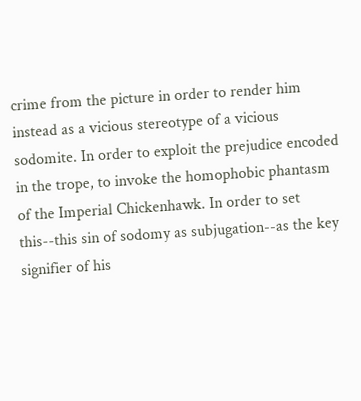crime from the picture in order to render him instead as a vicious stereotype of a vicious sodomite. In order to exploit the prejudice encoded in the trope, to invoke the homophobic phantasm of the Imperial Chickenhawk. In order to set this--this sin of sodomy as subjugation--as the key signifier of his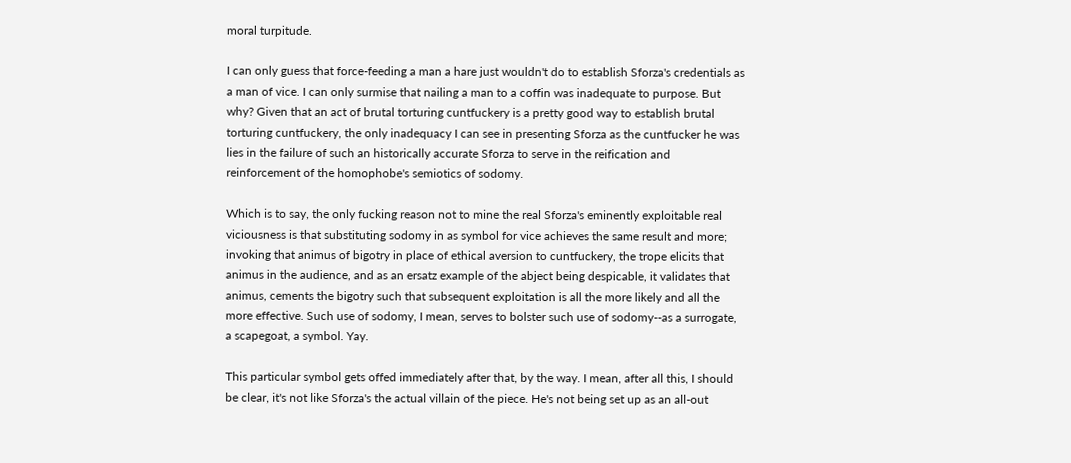moral turpitude.

I can only guess that force-feeding a man a hare just wouldn't do to establish Sforza's credentials as a man of vice. I can only surmise that nailing a man to a coffin was inadequate to purpose. But why? Given that an act of brutal torturing cuntfuckery is a pretty good way to establish brutal torturing cuntfuckery, the only inadequacy I can see in presenting Sforza as the cuntfucker he was lies in the failure of such an historically accurate Sforza to serve in the reification and reinforcement of the homophobe's semiotics of sodomy.

Which is to say, the only fucking reason not to mine the real Sforza's eminently exploitable real viciousness is that substituting sodomy in as symbol for vice achieves the same result and more; invoking that animus of bigotry in place of ethical aversion to cuntfuckery, the trope elicits that animus in the audience, and as an ersatz example of the abject being despicable, it validates that animus, cements the bigotry such that subsequent exploitation is all the more likely and all the more effective. Such use of sodomy, I mean, serves to bolster such use of sodomy--as a surrogate, a scapegoat, a symbol. Yay.

This particular symbol gets offed immediately after that, by the way. I mean, after all this, I should be clear, it's not like Sforza's the actual villain of the piece. He's not being set up as an all-out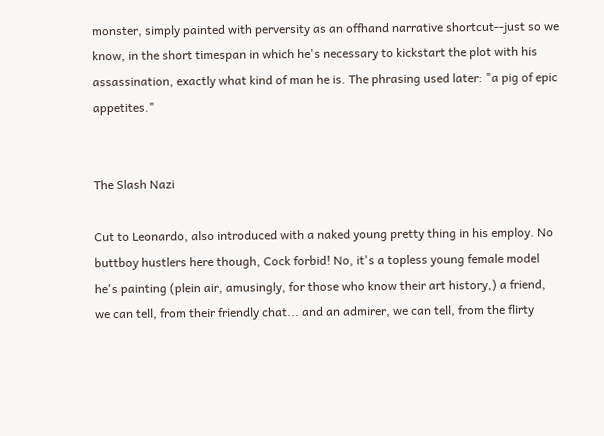monster, simply painted with perversity as an offhand narrative shortcut--just so we know, in the short timespan in which he's necessary to kickstart the plot with his assassination, exactly what kind of man he is. The phrasing used later: "a pig of epic appetites."


The Slash Nazi

Cut to Leonardo, also introduced with a naked young pretty thing in his employ. No buttboy hustlers here though, Cock forbid! No, it's a topless young female model he's painting (plein air, amusingly, for those who know their art history,) a friend, we can tell, from their friendly chat... and an admirer, we can tell, from the flirty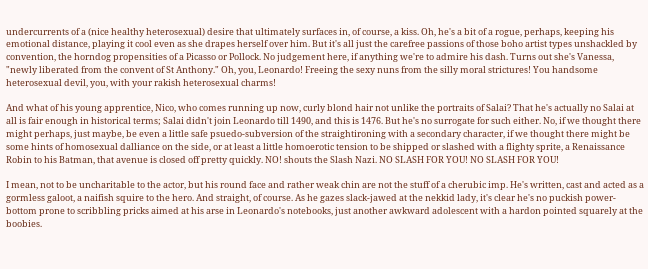undercurrents of a (nice healthy heterosexual) desire that ultimately surfaces in, of course, a kiss. Oh, he's a bit of a rogue, perhaps, keeping his emotional distance, playing it cool even as she drapes herself over him. But it's all just the carefree passions of those boho artist types unshackled by convention, the horndog propensities of a Picasso or Pollock. No judgement here, if anything we're to admire his dash. Turns out she's Vanessa, "newly liberated from the convent of St Anthony." Oh, you, Leonardo! Freeing the sexy nuns from the silly moral strictures! You handsome heterosexual devil, you, with your rakish heterosexual charms!

And what of his young apprentice, Nico, who comes running up now, curly blond hair not unlike the portraits of Salai? That he's actually no Salai at all is fair enough in historical terms; Salai didn't join Leonardo till 1490, and this is 1476. But he's no surrogate for such either. No, if we thought there might perhaps, just maybe, be even a little safe psuedo-subversion of the straightironing with a secondary character, if we thought there might be some hints of homosexual dalliance on the side, or at least a little homoerotic tension to be shipped or slashed with a flighty sprite, a Renaissance Robin to his Batman, that avenue is closed off pretty quickly. NO! shouts the Slash Nazi. NO SLASH FOR YOU! NO SLASH FOR YOU!

I mean, not to be uncharitable to the actor, but his round face and rather weak chin are not the stuff of a cherubic imp. He's written, cast and acted as a gormless galoot, a naifish squire to the hero. And straight, of course. As he gazes slack-jawed at the nekkid lady, it's clear he's no puckish power-bottom prone to scribbling pricks aimed at his arse in Leonardo's notebooks, just another awkward adolescent with a hardon pointed squarely at the boobies.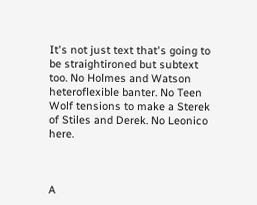It's not just text that's going to be straightironed but subtext too. No Holmes and Watson heteroflexible banter. No Teen Wolf tensions to make a Sterek of Stiles and Derek. No Leonico here.



A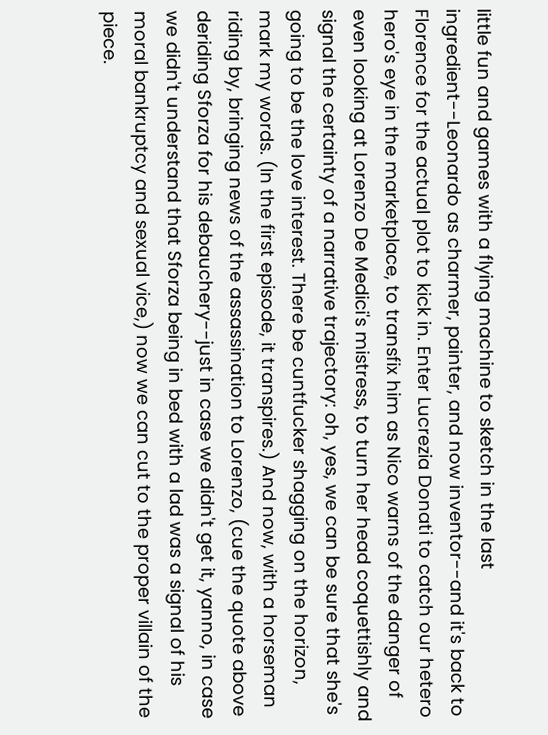little fun and games with a flying machine to sketch in the last ingredient--Leonardo as charmer, painter, and now inventor--and it's back to Florence for the actual plot to kick in. Enter Lucrezia Donati to catch our hetero hero's eye in the marketplace, to transfix him as Nico warns of the danger of even looking at Lorenzo De Medici's mistress, to turn her head coquettishly and signal the certainty of a narrative trajectory: oh, yes, we can be sure that she's going to be the love interest. There be cuntfucker shagging on the horizon, mark my words. (In the first episode, it transpires.) And now, with a horseman riding by, bringing news of the assassination to Lorenzo, (cue the quote above deriding Sforza for his debauchery--just in case we didn't get it, yanno, in case we didn't understand that Sforza being in bed with a lad was a signal of his moral bankruptcy and sexual vice,) now we can cut to the proper villain of the piece.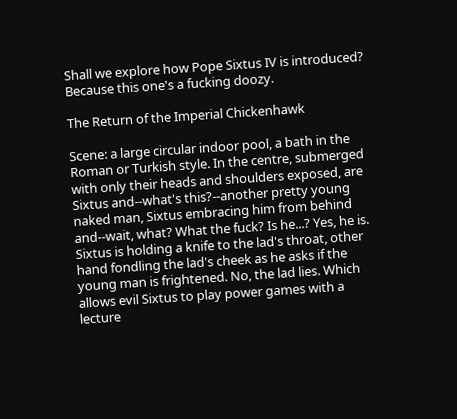Shall we explore how Pope Sixtus IV is introduced? Because this one's a fucking doozy.

The Return of the Imperial Chickenhawk

Scene: a large circular indoor pool, a bath in the Roman or Turkish style. In the centre, submerged with only their heads and shoulders exposed, are Sixtus and--what's this?--another pretty young naked man, Sixtus embracing him from behind and--wait, what? What the fuck? Is he...? Yes, he is. Sixtus is holding a knife to the lad's throat, other hand fondling the lad's cheek as he asks if the young man is frightened. No, the lad lies. Which allows evil Sixtus to play power games with a lecture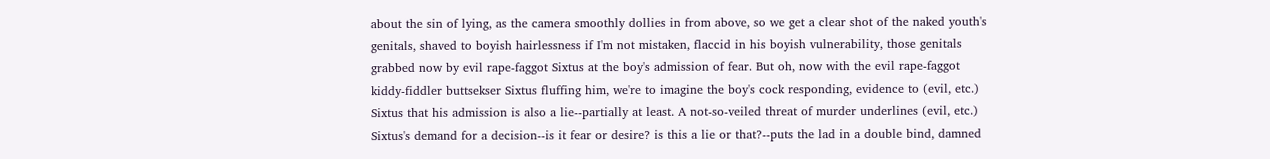about the sin of lying, as the camera smoothly dollies in from above, so we get a clear shot of the naked youth's genitals, shaved to boyish hairlessness if I'm not mistaken, flaccid in his boyish vulnerability, those genitals grabbed now by evil rape-faggot Sixtus at the boy's admission of fear. But oh, now with the evil rape-faggot kiddy-fiddler buttsekser Sixtus fluffing him, we're to imagine the boy's cock responding, evidence to (evil, etc.) Sixtus that his admission is also a lie--partially at least. A not-so-veiled threat of murder underlines (evil, etc.) Sixtus's demand for a decision--is it fear or desire? is this a lie or that?--puts the lad in a double bind, damned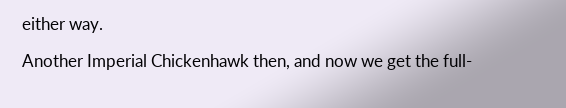either way.

Another Imperial Chickenhawk then, and now we get the full-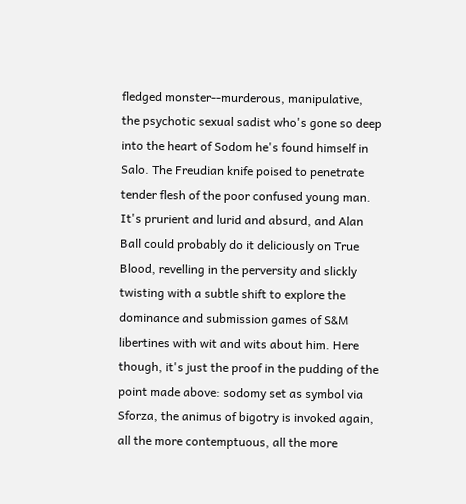fledged monster--murderous, manipulative, the psychotic sexual sadist who's gone so deep into the heart of Sodom he's found himself in Salo. The Freudian knife poised to penetrate tender flesh of the poor confused young man. It's prurient and lurid and absurd, and Alan Ball could probably do it deliciously on True Blood, revelling in the perversity and slickly twisting with a subtle shift to explore the dominance and submission games of S&M libertines with wit and wits about him. Here though, it's just the proof in the pudding of the point made above: sodomy set as symbol via Sforza, the animus of bigotry is invoked again, all the more contemptuous, all the more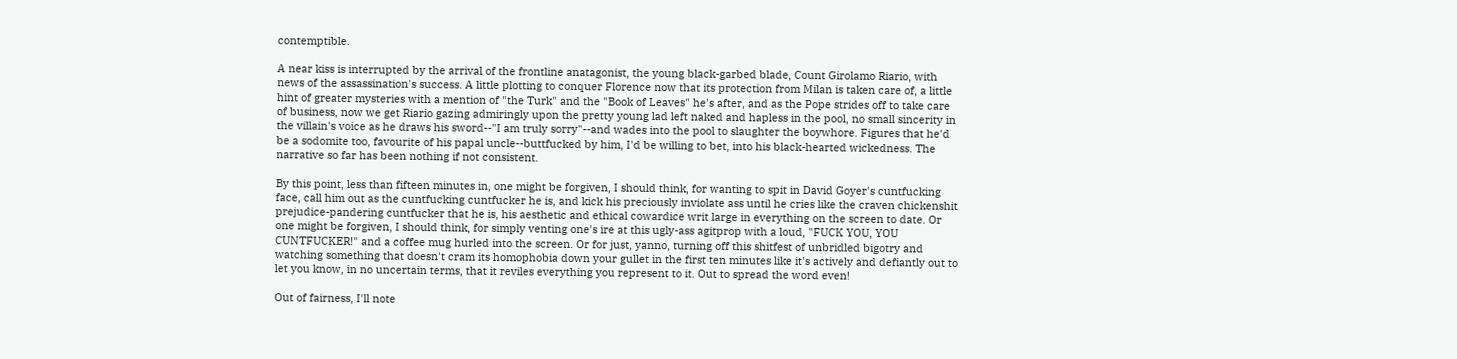contemptible.

A near kiss is interrupted by the arrival of the frontline anatagonist, the young black-garbed blade, Count Girolamo Riario, with news of the assassination's success. A little plotting to conquer Florence now that its protection from Milan is taken care of, a little hint of greater mysteries with a mention of "the Turk" and the "Book of Leaves" he's after, and as the Pope strides off to take care of business, now we get Riario gazing admiringly upon the pretty young lad left naked and hapless in the pool, no small sincerity in the villain's voice as he draws his sword--"I am truly sorry"--and wades into the pool to slaughter the boywhore. Figures that he'd be a sodomite too, favourite of his papal uncle--buttfucked by him, I'd be willing to bet, into his black-hearted wickedness. The narrative so far has been nothing if not consistent.

By this point, less than fifteen minutes in, one might be forgiven, I should think, for wanting to spit in David Goyer's cuntfucking face, call him out as the cuntfucking cuntfucker he is, and kick his preciously inviolate ass until he cries like the craven chickenshit prejudice-pandering cuntfucker that he is, his aesthetic and ethical cowardice writ large in everything on the screen to date. Or one might be forgiven, I should think, for simply venting one's ire at this ugly-ass agitprop with a loud, "FUCK YOU, YOU CUNTFUCKER!" and a coffee mug hurled into the screen. Or for just, yanno, turning off this shitfest of unbridled bigotry and watching something that doesn't cram its homophobia down your gullet in the first ten minutes like it's actively and defiantly out to let you know, in no uncertain terms, that it reviles everything you represent to it. Out to spread the word even!

Out of fairness, I'll note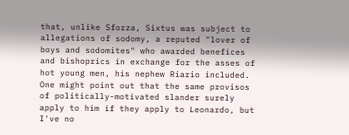that, unlike Sforza, Sixtus was subject to allegations of sodomy, a reputed "lover of boys and sodomites" who awarded benefices and bishoprics in exchange for the asses of hot young men, his nephew Riario included. One might point out that the same provisos of politically-motivated slander surely apply to him if they apply to Leonardo, but I've no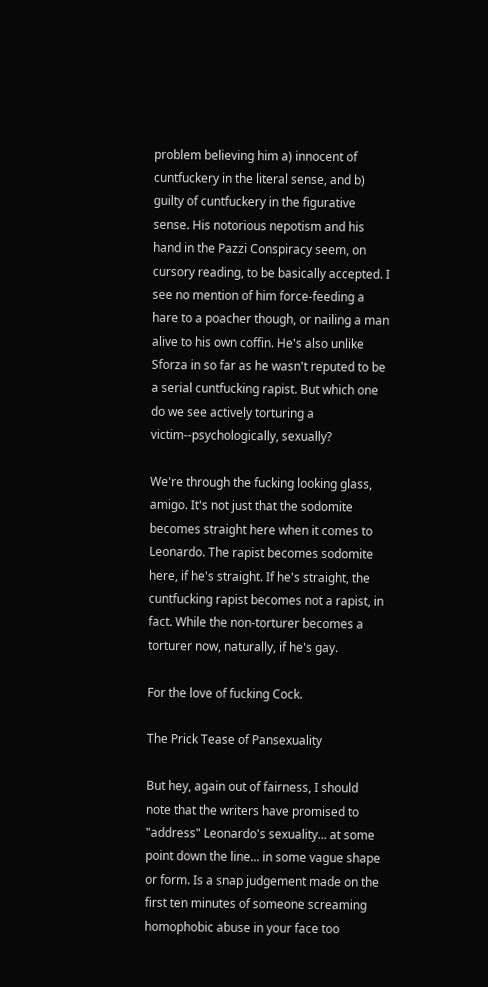problem believing him a) innocent of cuntfuckery in the literal sense, and b) guilty of cuntfuckery in the figurative sense. His notorious nepotism and his hand in the Pazzi Conspiracy seem, on cursory reading, to be basically accepted. I see no mention of him force-feeding a hare to a poacher though, or nailing a man alive to his own coffin. He's also unlike Sforza in so far as he wasn't reputed to be a serial cuntfucking rapist. But which one do we see actively torturing a victim--psychologically, sexually?

We're through the fucking looking glass, amigo. It's not just that the sodomite becomes straight here when it comes to Leonardo. The rapist becomes sodomite here, if he's straight. If he's straight, the cuntfucking rapist becomes not a rapist, in fact. While the non-torturer becomes a torturer now, naturally, if he's gay.

For the love of fucking Cock.

The Prick Tease of Pansexuality

But hey, again out of fairness, I should note that the writers have promised to "address" Leonardo's sexuality... at some point down the line... in some vague shape or form. Is a snap judgement made on the first ten minutes of someone screaming homophobic abuse in your face too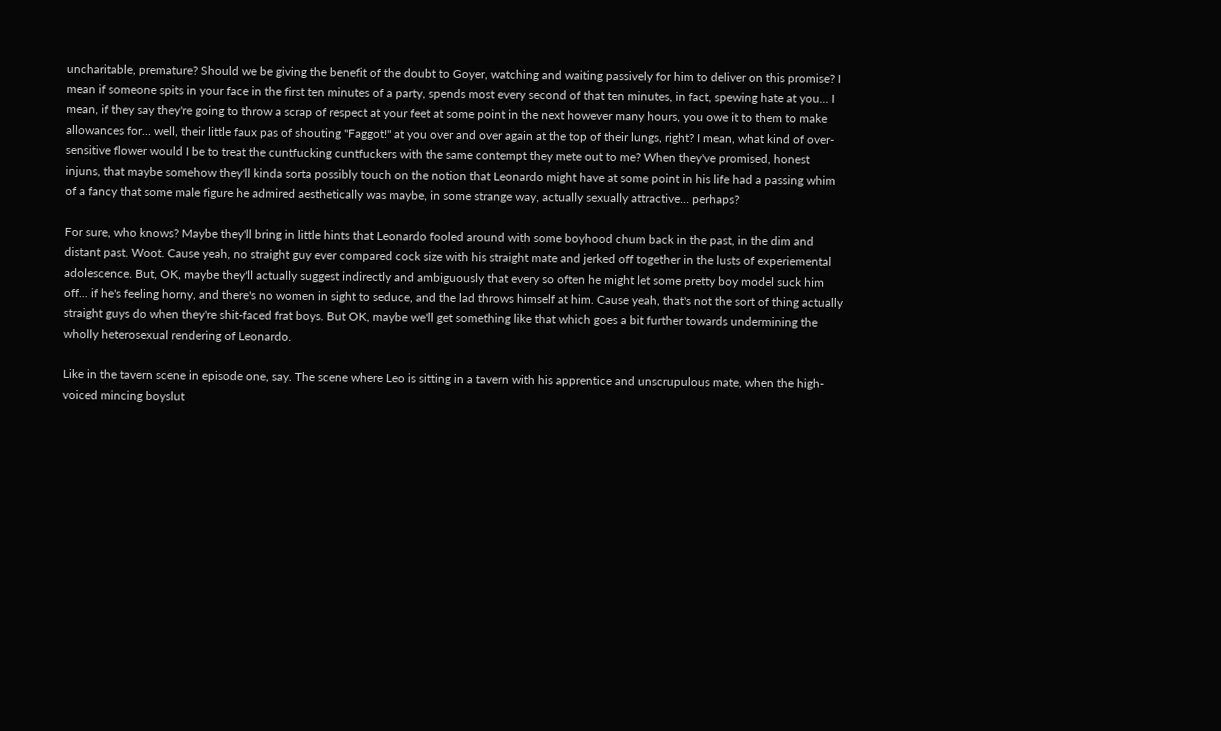uncharitable, premature? Should we be giving the benefit of the doubt to Goyer, watching and waiting passively for him to deliver on this promise? I mean if someone spits in your face in the first ten minutes of a party, spends most every second of that ten minutes, in fact, spewing hate at you... I mean, if they say they're going to throw a scrap of respect at your feet at some point in the next however many hours, you owe it to them to make allowances for... well, their little faux pas of shouting "Faggot!" at you over and over again at the top of their lungs, right? I mean, what kind of over-sensitive flower would I be to treat the cuntfucking cuntfuckers with the same contempt they mete out to me? When they've promised, honest injuns, that maybe somehow they'll kinda sorta possibly touch on the notion that Leonardo might have at some point in his life had a passing whim of a fancy that some male figure he admired aesthetically was maybe, in some strange way, actually sexually attractive... perhaps?

For sure, who knows? Maybe they'll bring in little hints that Leonardo fooled around with some boyhood chum back in the past, in the dim and distant past. Woot. Cause yeah, no straight guy ever compared cock size with his straight mate and jerked off together in the lusts of experiemental adolescence. But, OK, maybe they'll actually suggest indirectly and ambiguously that every so often he might let some pretty boy model suck him off... if he's feeling horny, and there's no women in sight to seduce, and the lad throws himself at him. Cause yeah, that's not the sort of thing actually straight guys do when they're shit-faced frat boys. But OK, maybe we'll get something like that which goes a bit further towards undermining the wholly heterosexual rendering of Leonardo.

Like in the tavern scene in episode one, say. The scene where Leo is sitting in a tavern with his apprentice and unscrupulous mate, when the high-voiced mincing boyslut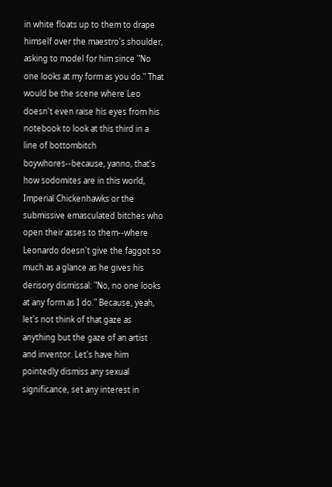in white floats up to them to drape himself over the maestro's shoulder, asking to model for him since "No one looks at my form as you do." That would be the scene where Leo doesn't even raise his eyes from his notebook to look at this third in a line of bottombitch boywhores--because, yanno, that's how sodomites are in this world, Imperial Chickenhawks or the submissive emasculated bitches who open their asses to them--where Leonardo doesn't give the faggot so much as a glance as he gives his derisory dismissal: "No, no one looks at any form as I do." Because, yeah, let's not think of that gaze as anything but the gaze of an artist and inventor. Let's have him pointedly dismiss any sexual significance, set any interest in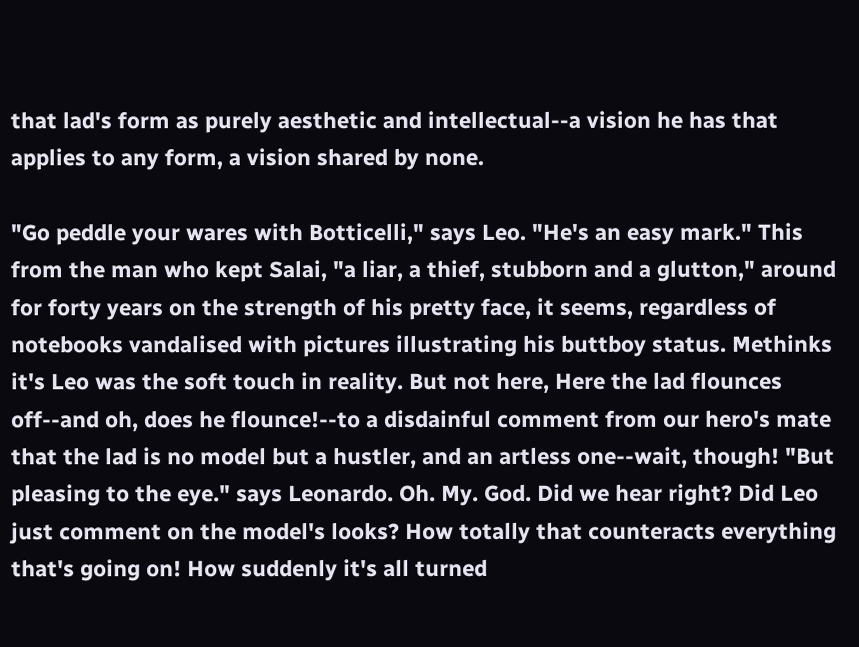that lad's form as purely aesthetic and intellectual--a vision he has that applies to any form, a vision shared by none.

"Go peddle your wares with Botticelli," says Leo. "He's an easy mark." This from the man who kept Salai, "a liar, a thief, stubborn and a glutton," around for forty years on the strength of his pretty face, it seems, regardless of notebooks vandalised with pictures illustrating his buttboy status. Methinks it's Leo was the soft touch in reality. But not here, Here the lad flounces off--and oh, does he flounce!--to a disdainful comment from our hero's mate that the lad is no model but a hustler, and an artless one--wait, though! "But pleasing to the eye." says Leonardo. Oh. My. God. Did we hear right? Did Leo just comment on the model's looks? How totally that counteracts everything that's going on! How suddenly it's all turned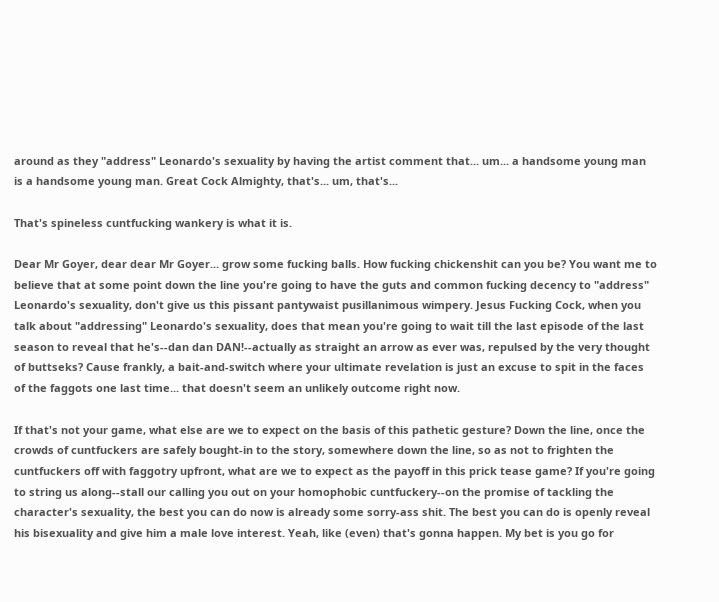around as they "address" Leonardo's sexuality by having the artist comment that... um... a handsome young man is a handsome young man. Great Cock Almighty, that's... um, that's...

That's spineless cuntfucking wankery is what it is.

Dear Mr Goyer, dear dear Mr Goyer... grow some fucking balls. How fucking chickenshit can you be? You want me to believe that at some point down the line you're going to have the guts and common fucking decency to "address" Leonardo's sexuality, don't give us this pissant pantywaist pusillanimous wimpery. Jesus Fucking Cock, when you talk about "addressing" Leonardo's sexuality, does that mean you're going to wait till the last episode of the last season to reveal that he's--dan dan DAN!--actually as straight an arrow as ever was, repulsed by the very thought of buttseks? Cause frankly, a bait-and-switch where your ultimate revelation is just an excuse to spit in the faces of the faggots one last time... that doesn't seem an unlikely outcome right now.

If that's not your game, what else are we to expect on the basis of this pathetic gesture? Down the line, once the crowds of cuntfuckers are safely bought-in to the story, somewhere down the line, so as not to frighten the cuntfuckers off with faggotry upfront, what are we to expect as the payoff in this prick tease game? If you're going to string us along--stall our calling you out on your homophobic cuntfuckery--on the promise of tackling the character's sexuality, the best you can do now is already some sorry-ass shit. The best you can do is openly reveal his bisexuality and give him a male love interest. Yeah, like (even) that's gonna happen. My bet is you go for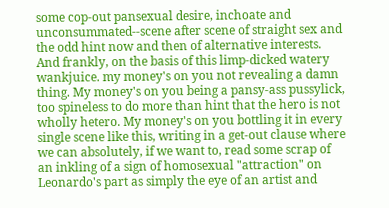some cop-out pansexual desire, inchoate and unconsummated--scene after scene of straight sex and the odd hint now and then of alternative interests. And frankly, on the basis of this limp-dicked watery wankjuice. my money's on you not revealing a damn thing. My money's on you being a pansy-ass pussylick, too spineless to do more than hint that the hero is not wholly hetero. My money's on you bottling it in every single scene like this, writing in a get-out clause where we can absolutely, if we want to, read some scrap of an inkling of a sign of homosexual "attraction" on Leonardo's part as simply the eye of an artist and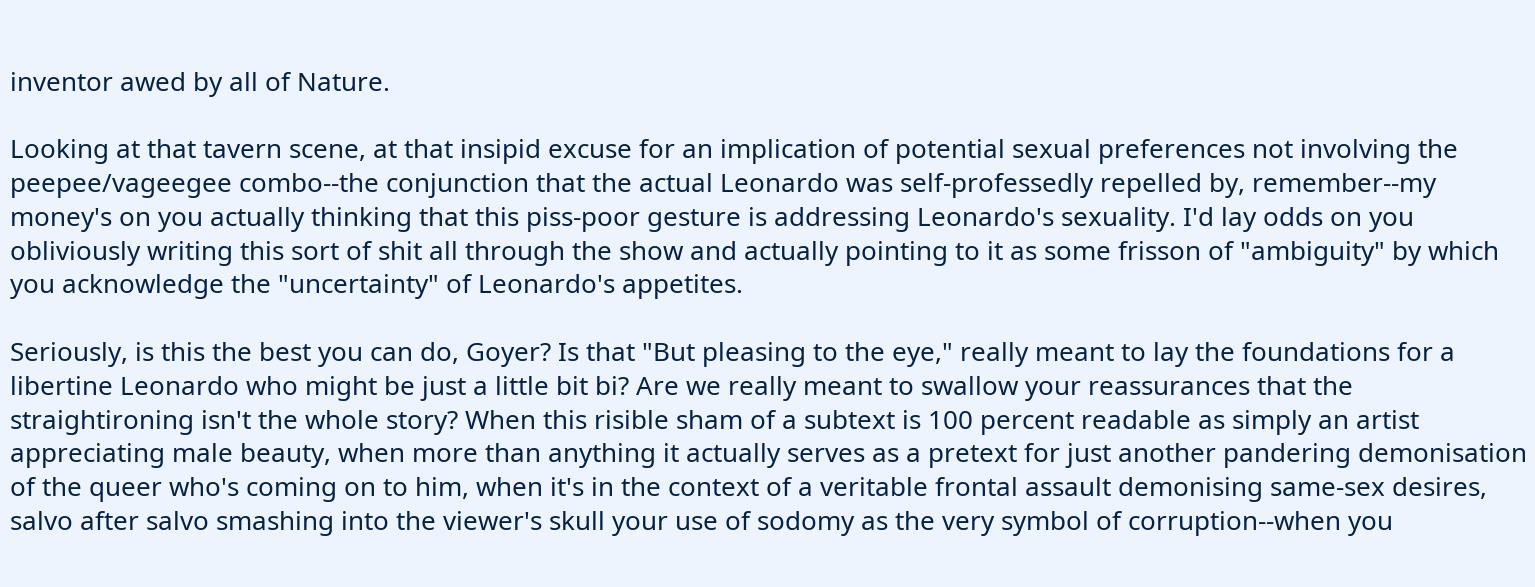inventor awed by all of Nature.

Looking at that tavern scene, at that insipid excuse for an implication of potential sexual preferences not involving the peepee/vageegee combo--the conjunction that the actual Leonardo was self-professedly repelled by, remember--my money's on you actually thinking that this piss-poor gesture is addressing Leonardo's sexuality. I'd lay odds on you obliviously writing this sort of shit all through the show and actually pointing to it as some frisson of "ambiguity" by which you acknowledge the "uncertainty" of Leonardo's appetites.

Seriously, is this the best you can do, Goyer? Is that "But pleasing to the eye," really meant to lay the foundations for a libertine Leonardo who might be just a little bit bi? Are we really meant to swallow your reassurances that the straightironing isn't the whole story? When this risible sham of a subtext is 100 percent readable as simply an artist appreciating male beauty, when more than anything it actually serves as a pretext for just another pandering demonisation of the queer who's coming on to him, when it's in the context of a veritable frontal assault demonising same-sex desires, salvo after salvo smashing into the viewer's skull your use of sodomy as the very symbol of corruption--when you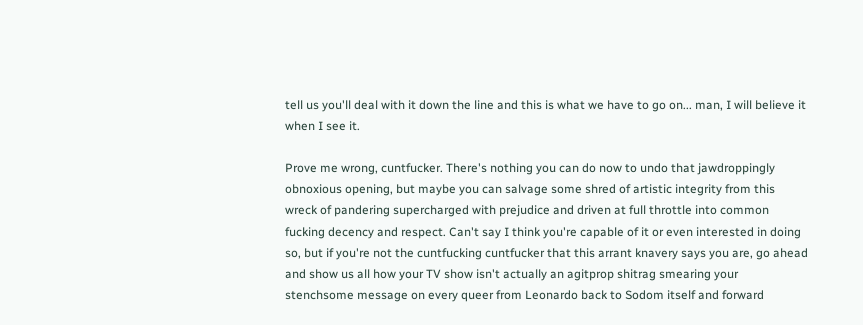tell us you'll deal with it down the line and this is what we have to go on... man, I will believe it when I see it.

Prove me wrong, cuntfucker. There's nothing you can do now to undo that jawdroppingly obnoxious opening, but maybe you can salvage some shred of artistic integrity from this wreck of pandering supercharged with prejudice and driven at full throttle into common fucking decency and respect. Can't say I think you're capable of it or even interested in doing so, but if you're not the cuntfucking cuntfucker that this arrant knavery says you are, go ahead and show us all how your TV show isn't actually an agitprop shitrag smearing your stenchsome message on every queer from Leonardo back to Sodom itself and forward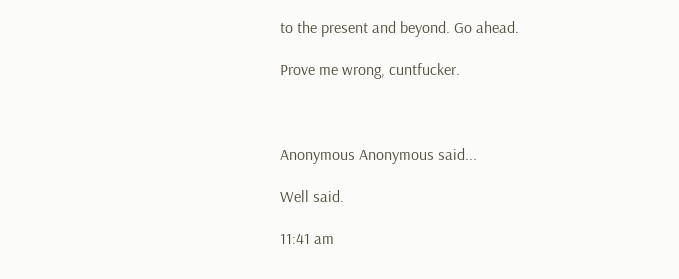to the present and beyond. Go ahead.

Prove me wrong, cuntfucker.



Anonymous Anonymous said...

Well said.

11:41 am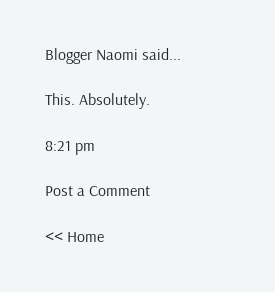Blogger Naomi said...

This. Absolutely.

8:21 pm

Post a Comment

<< Home